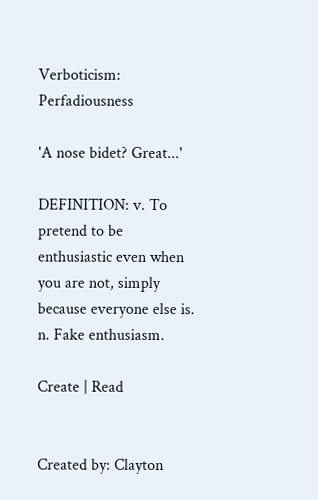Verboticism: Perfadiousness

'A nose bidet? Great...'

DEFINITION: v. To pretend to be enthusiastic even when you are not, simply because everyone else is. n. Fake enthusiasm.

Create | Read


Created by: Clayton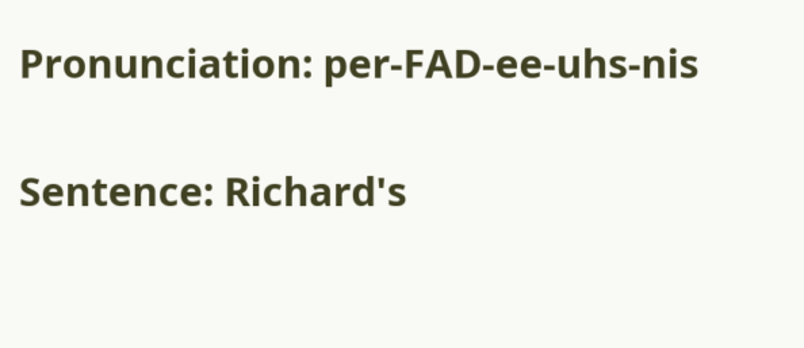Pronunciation: per-FAD-ee-uhs-nis

Sentence: Richard's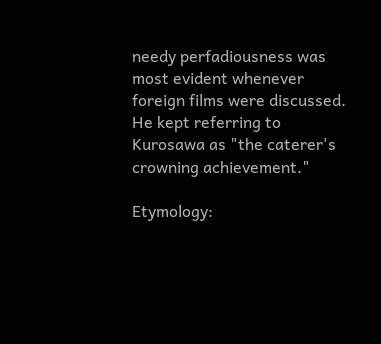needy perfadiousness was most evident whenever foreign films were discussed. He kept referring to Kurosawa as "the caterer's crowning achievement."

Etymology: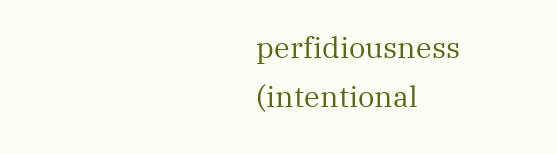perfidiousness (intentional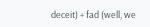deceit) + fad (well, we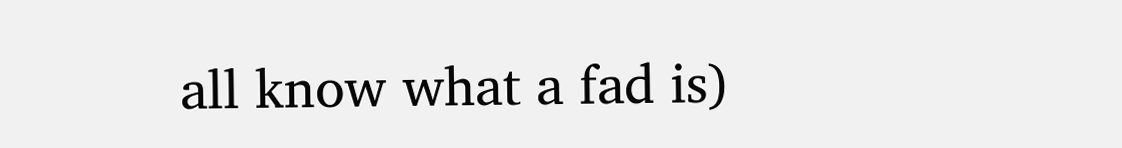all know what a fad is)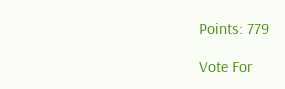Points: 779

Vote For